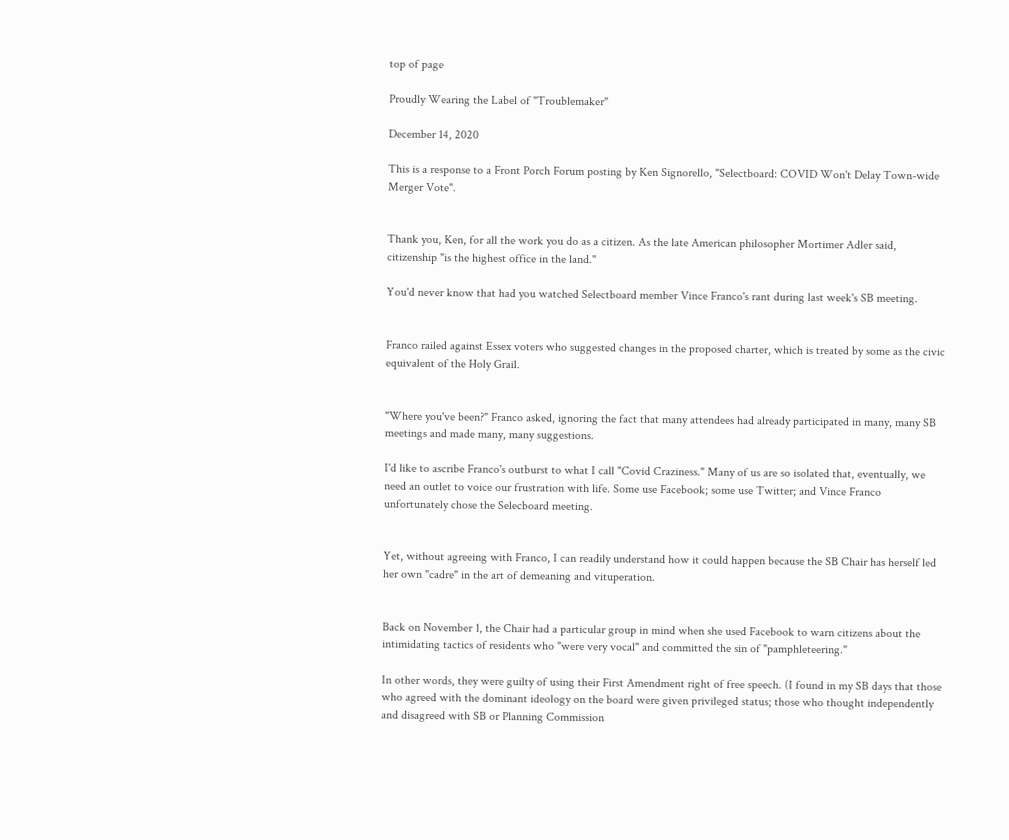top of page

Proudly Wearing the Label of "Troublemaker"

December 14, 2020

This is a response to a Front Porch Forum posting by Ken Signorello, "Selectboard: COVID Won't Delay Town-wide Merger Vote".


Thank you, Ken, for all the work you do as a citizen. As the late American philosopher Mortimer Adler said, citizenship "is the highest office in the land."

You'd never know that had you watched Selectboard member Vince Franco's rant during last week's SB meeting.


Franco railed against Essex voters who suggested changes in the proposed charter, which is treated by some as the civic equivalent of the Holy Grail.


"Where you've been?" Franco asked, ignoring the fact that many attendees had already participated in many, many SB meetings and made many, many suggestions.

I'd like to ascribe Franco's outburst to what I call "Covid Craziness." Many of us are so isolated that, eventually, we need an outlet to voice our frustration with life. Some use Facebook; some use Twitter; and Vince Franco unfortunately chose the Selecboard meeting.


Yet, without agreeing with Franco, I can readily understand how it could happen because the SB Chair has herself led her own "cadre" in the art of demeaning and vituperation.


Back on November 1, the Chair had a particular group in mind when she used Facebook to warn citizens about the intimidating tactics of residents who "were very vocal" and committed the sin of "pamphleteering."

In other words, they were guilty of using their First Amendment right of free speech. (I found in my SB days that those who agreed with the dominant ideology on the board were given privileged status; those who thought independently and disagreed with SB or Planning Commission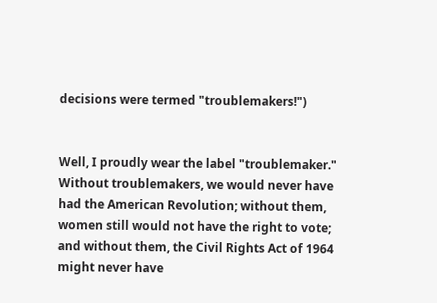decisions were termed "troublemakers!")


Well, I proudly wear the label "troublemaker." Without troublemakers, we would never have had the American Revolution; without them, women still would not have the right to vote; and without them, the Civil Rights Act of 1964 might never have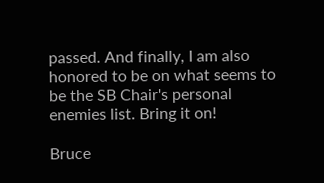passed. And finally, I am also honored to be on what seems to be the SB Chair's personal enemies list. Bring it on!

Bruce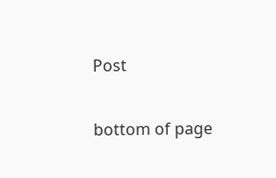Post

bottom of page